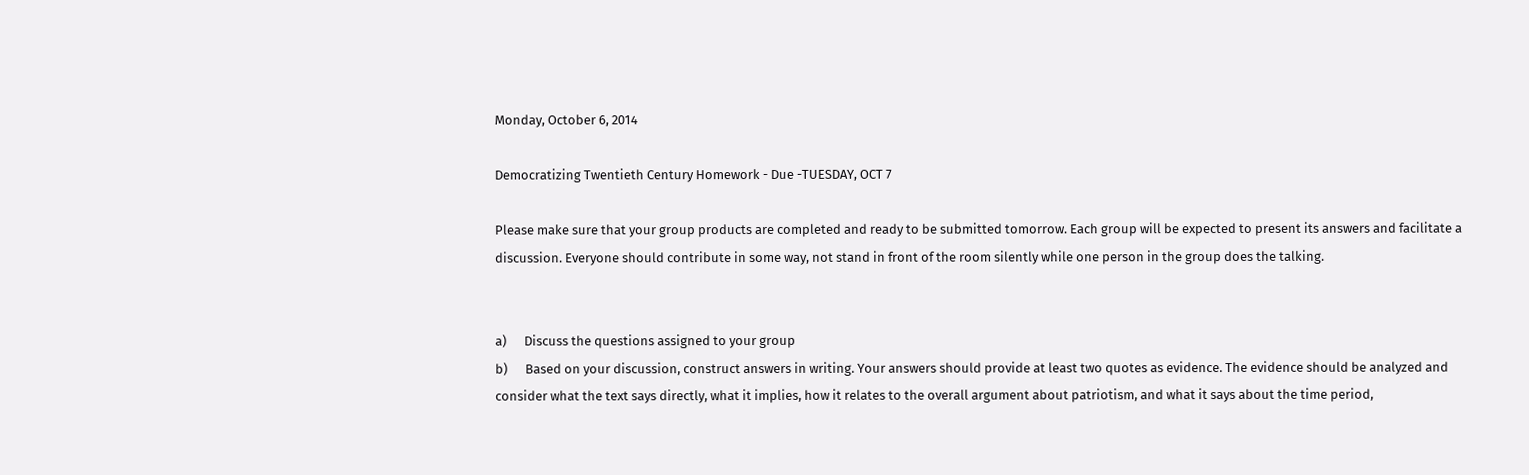Monday, October 6, 2014

Democratizing Twentieth Century Homework - Due -TUESDAY, OCT 7

Please make sure that your group products are completed and ready to be submitted tomorrow. Each group will be expected to present its answers and facilitate a discussion. Everyone should contribute in some way, not stand in front of the room silently while one person in the group does the talking.


a)      Discuss the questions assigned to your group
b)      Based on your discussion, construct answers in writing. Your answers should provide at least two quotes as evidence. The evidence should be analyzed and consider what the text says directly, what it implies, how it relates to the overall argument about patriotism, and what it says about the time period,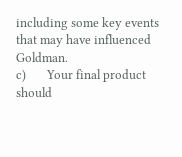including some key events that may have influenced Goldman.
c)       Your final product should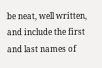be neat, well written, and include the first and last names of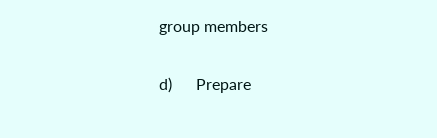group members

d)      Prepare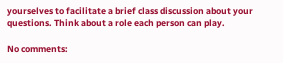yourselves to facilitate a brief class discussion about your questions. Think about a role each person can play.

No comments: